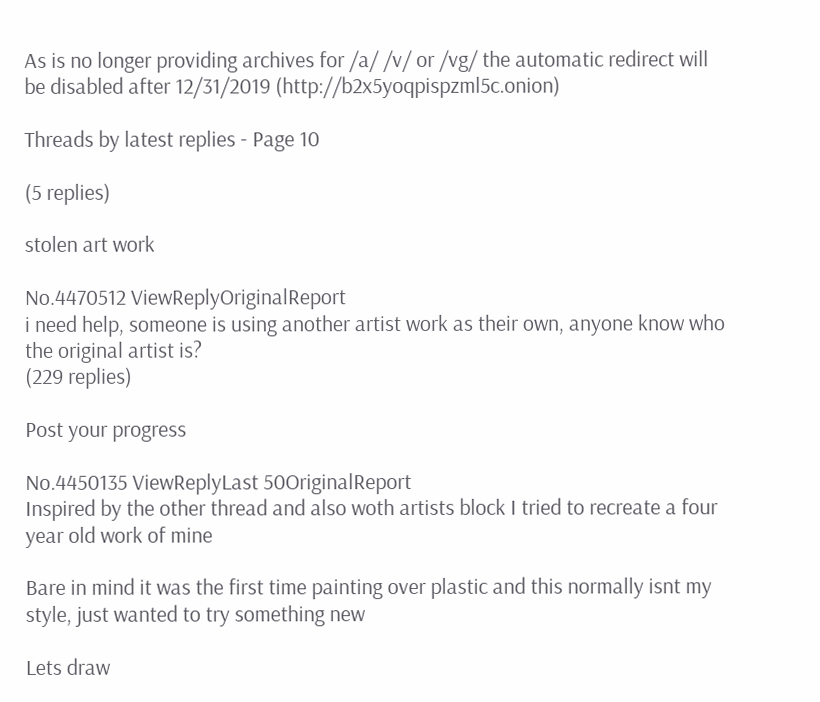As is no longer providing archives for /a/ /v/ or /vg/ the automatic redirect will be disabled after 12/31/2019 (http://b2x5yoqpispzml5c.onion)

Threads by latest replies - Page 10

(5 replies)

stolen art work

No.4470512 ViewReplyOriginalReport
i need help, someone is using another artist work as their own, anyone know who the original artist is?
(229 replies)

Post your progress

No.4450135 ViewReplyLast 50OriginalReport
Inspired by the other thread and also woth artists block I tried to recreate a four year old work of mine

Bare in mind it was the first time painting over plastic and this normally isnt my style, just wanted to try something new

Lets draw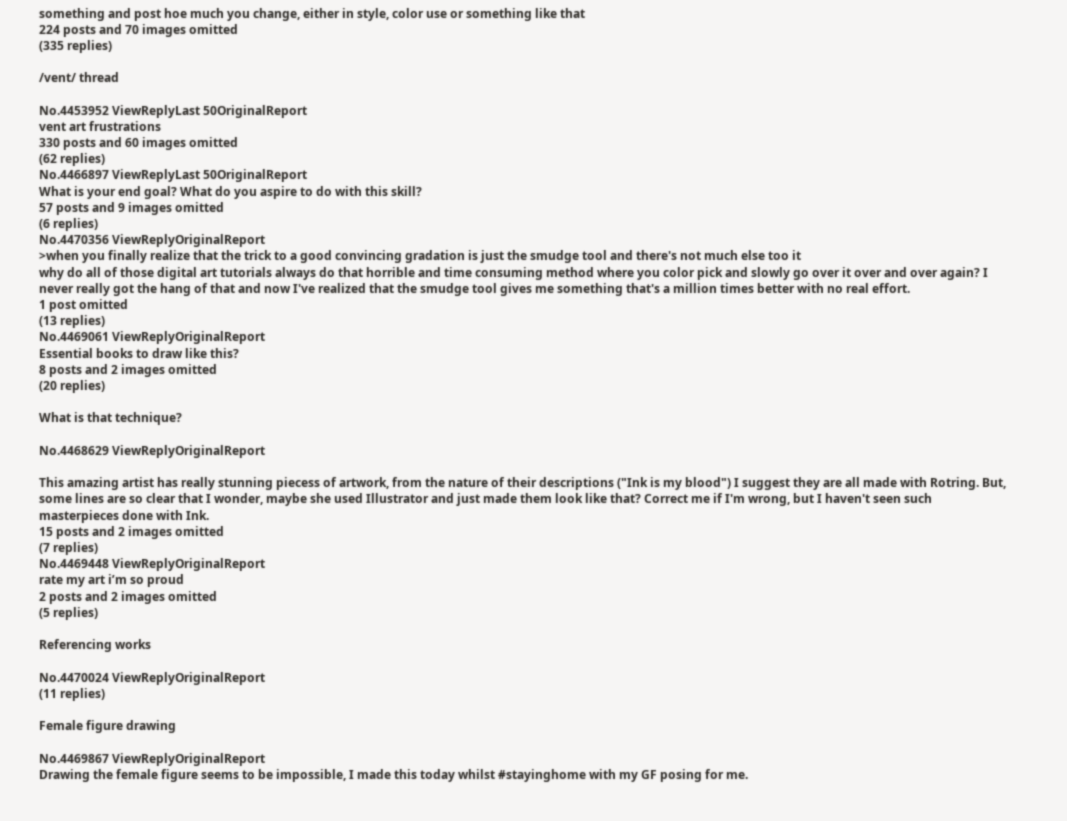something and post hoe much you change, either in style, color use or something like that
224 posts and 70 images omitted
(335 replies)

/vent/ thread

No.4453952 ViewReplyLast 50OriginalReport
vent art frustrations
330 posts and 60 images omitted
(62 replies)
No.4466897 ViewReplyLast 50OriginalReport
What is your end goal? What do you aspire to do with this skill?
57 posts and 9 images omitted
(6 replies)
No.4470356 ViewReplyOriginalReport
>when you finally realize that the trick to a good convincing gradation is just the smudge tool and there's not much else too it
why do all of those digital art tutorials always do that horrible and time consuming method where you color pick and slowly go over it over and over again? I never really got the hang of that and now I've realized that the smudge tool gives me something that's a million times better with no real effort.
1 post omitted
(13 replies)
No.4469061 ViewReplyOriginalReport
Essential books to draw like this?
8 posts and 2 images omitted
(20 replies)

What is that technique?

No.4468629 ViewReplyOriginalReport

This amazing artist has really stunning piecess of artwork, from the nature of their descriptions ("Ink is my blood") I suggest they are all made with Rotring. But, some lines are so clear that I wonder, maybe she used Illustrator and just made them look like that? Correct me if I'm wrong, but I haven't seen such masterpieces done with Ink.
15 posts and 2 images omitted
(7 replies)
No.4469448 ViewReplyOriginalReport
rate my art i’m so proud
2 posts and 2 images omitted
(5 replies)

Referencing works

No.4470024 ViewReplyOriginalReport
(11 replies)

Female figure drawing

No.4469867 ViewReplyOriginalReport
Drawing the female figure seems to be impossible, I made this today whilst #stayinghome with my GF posing for me.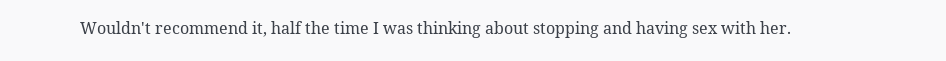Wouldn't recommend it, half the time I was thinking about stopping and having sex with her.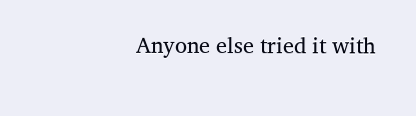Anyone else tried it with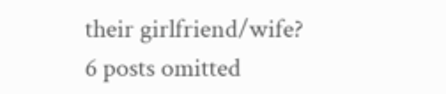their girlfriend/wife?
6 posts omitted